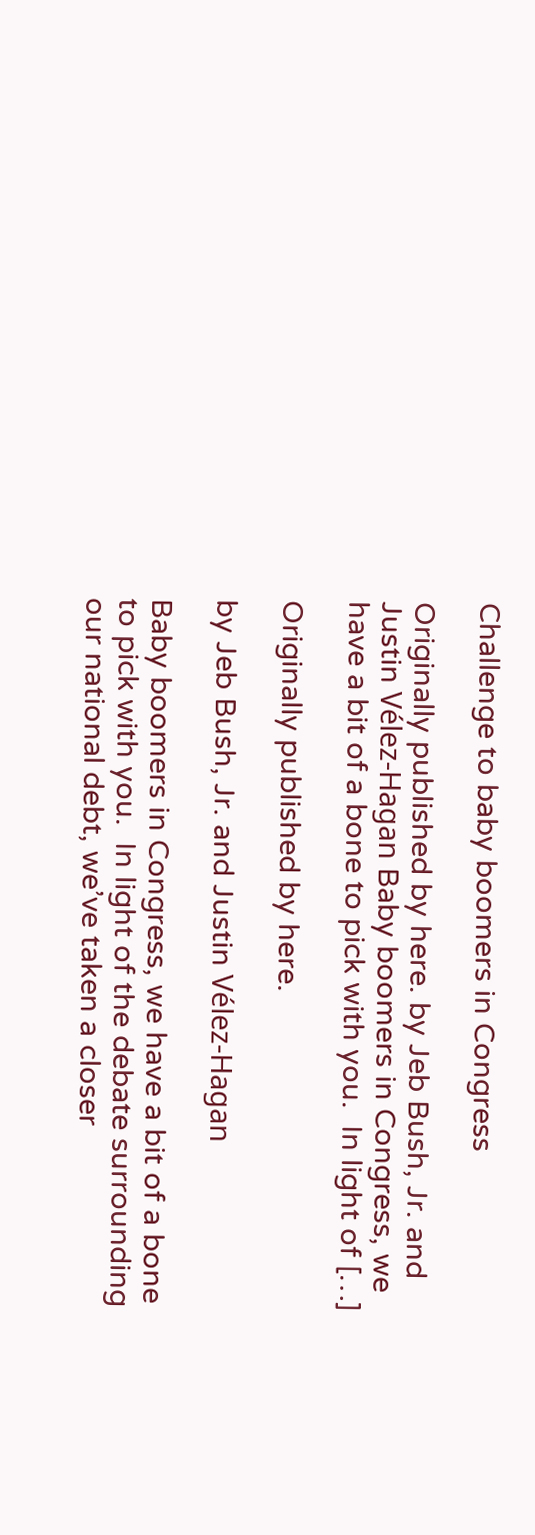Challenge to baby boomers in Congress

Originally published by here. by Jeb Bush, Jr. and Justin Vélez-Hagan Baby boomers in Congress, we have a bit of a bone to pick with you.  In light of […]

Originally published by here.

by Jeb Bush, Jr. and Justin Vélez-Hagan

Baby boomers in Congress, we have a bit of a bone to pick with you.  In light of the debate surrounding our national debt, we’ve taken a closer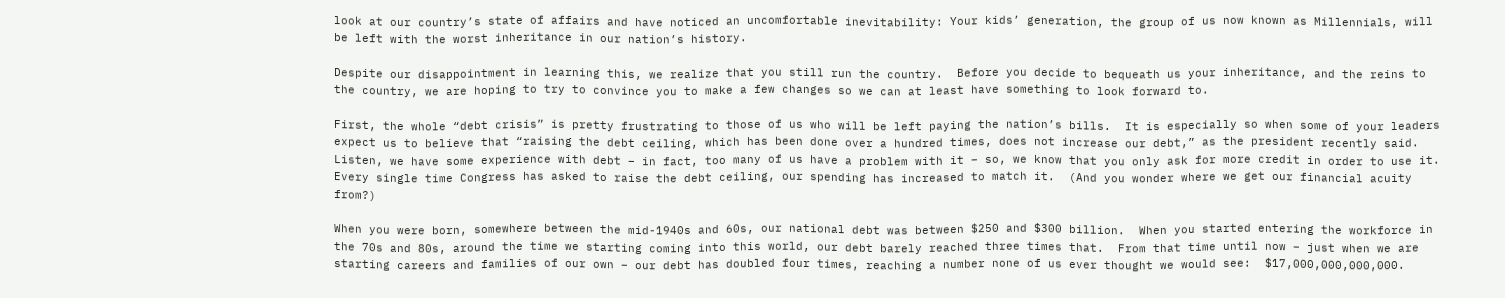look at our country’s state of affairs and have noticed an uncomfortable inevitability: Your kids’ generation, the group of us now known as Millennials, will be left with the worst inheritance in our nation’s history.

Despite our disappointment in learning this, we realize that you still run the country.  Before you decide to bequeath us your inheritance, and the reins to the country, we are hoping to try to convince you to make a few changes so we can at least have something to look forward to.

First, the whole “debt crisis” is pretty frustrating to those of us who will be left paying the nation’s bills.  It is especially so when some of your leaders expect us to believe that “raising the debt ceiling, which has been done over a hundred times, does not increase our debt,” as the president recently said.  Listen, we have some experience with debt – in fact, too many of us have a problem with it – so, we know that you only ask for more credit in order to use it.  Every single time Congress has asked to raise the debt ceiling, our spending has increased to match it.  (And you wonder where we get our financial acuity from?)

When you were born, somewhere between the mid-1940s and 60s, our national debt was between $250 and $300 billion.  When you started entering the workforce in the 70s and 80s, around the time we starting coming into this world, our debt barely reached three times that.  From that time until now – just when we are starting careers and families of our own – our debt has doubled four times, reaching a number none of us ever thought we would see:  $17,000,000,000,000.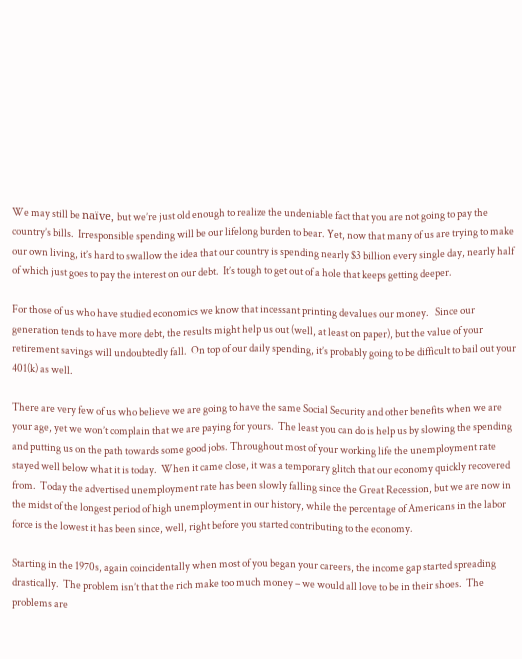We may still be naïve, but we’re just old enough to realize the undeniable fact that you are not going to pay the country’s bills.  Irresponsible spending will be our lifelong burden to bear. Yet, now that many of us are trying to make our own living, it’s hard to swallow the idea that our country is spending nearly $3 billion every single day, nearly half of which just goes to pay the interest on our debt.  It’s tough to get out of a hole that keeps getting deeper.

For those of us who have studied economics we know that incessant printing devalues our money.   Since our generation tends to have more debt, the results might help us out (well, at least on paper), but the value of your retirement savings will undoubtedly fall.  On top of our daily spending, it’s probably going to be difficult to bail out your 401(k) as well.

There are very few of us who believe we are going to have the same Social Security and other benefits when we are your age, yet we won’t complain that we are paying for yours.  The least you can do is help us by slowing the spending and putting us on the path towards some good jobs. Throughout most of your working life the unemployment rate stayed well below what it is today.  When it came close, it was a temporary glitch that our economy quickly recovered from.  Today the advertised unemployment rate has been slowly falling since the Great Recession, but we are now in the midst of the longest period of high unemployment in our history, while the percentage of Americans in the labor force is the lowest it has been since, well, right before you started contributing to the economy.

Starting in the 1970s, again coincidentally when most of you began your careers, the income gap started spreading drastically.  The problem isn’t that the rich make too much money – we would all love to be in their shoes.  The problems are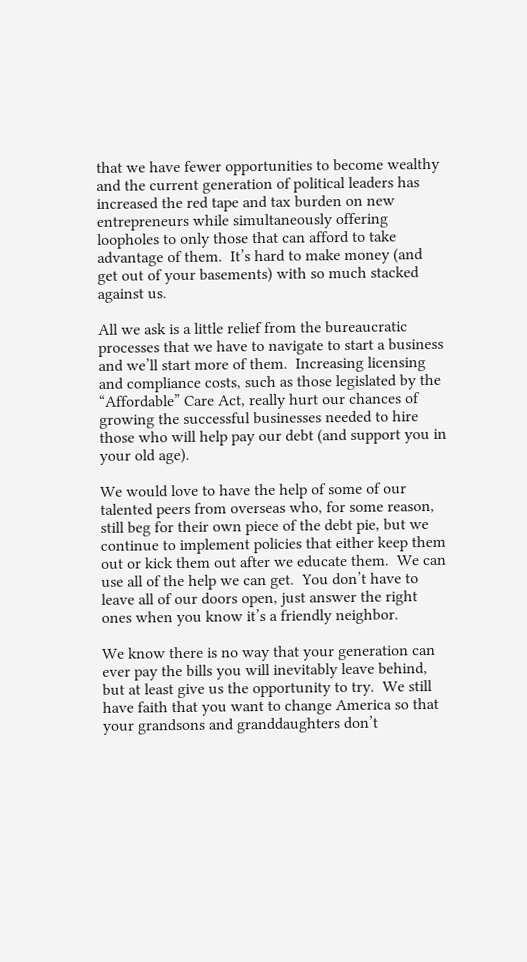that we have fewer opportunities to become wealthy and the current generation of political leaders has increased the red tape and tax burden on new entrepreneurs while simultaneously offering loopholes to only those that can afford to take advantage of them.  It’s hard to make money (and get out of your basements) with so much stacked against us.

All we ask is a little relief from the bureaucratic processes that we have to navigate to start a business and we’ll start more of them.  Increasing licensing and compliance costs, such as those legislated by the “Affordable” Care Act, really hurt our chances of growing the successful businesses needed to hire those who will help pay our debt (and support you in your old age).

We would love to have the help of some of our talented peers from overseas who, for some reason, still beg for their own piece of the debt pie, but we continue to implement policies that either keep them out or kick them out after we educate them.  We can use all of the help we can get.  You don’t have to leave all of our doors open, just answer the right ones when you know it’s a friendly neighbor.

We know there is no way that your generation can ever pay the bills you will inevitably leave behind, but at least give us the opportunity to try.  We still have faith that you want to change America so that your grandsons and granddaughters don’t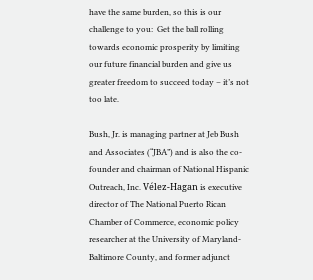have the same burden, so this is our challenge to you:  Get the ball rolling towards economic prosperity by limiting our future financial burden and give us greater freedom to succeed today – it’s not too late.

Bush, Jr. is managing partner at Jeb Bush and Associates (“JBA”) and is also the co-founder and chairman of National Hispanic Outreach, Inc. Vélez-Hagan is executive director of The National Puerto Rican Chamber of Commerce, economic policy researcher at the University of Maryland-Baltimore County, and former adjunct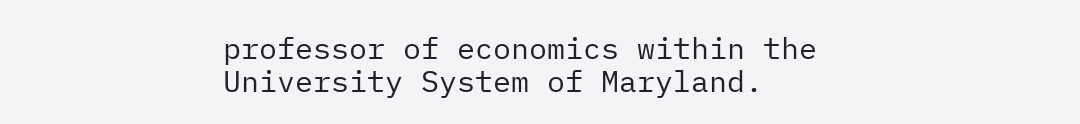professor of economics within the University System of Maryland.